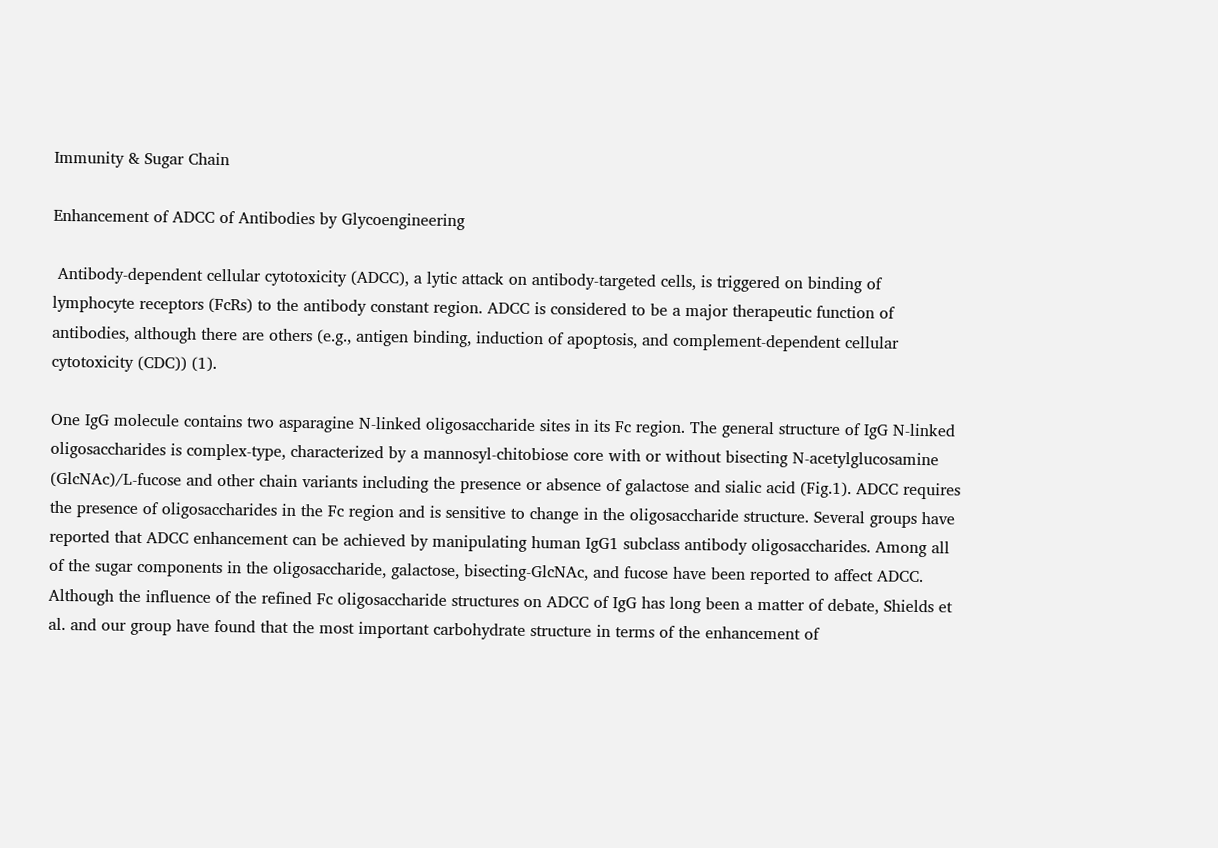Immunity & Sugar Chain

Enhancement of ADCC of Antibodies by Glycoengineering

 Antibody-dependent cellular cytotoxicity (ADCC), a lytic attack on antibody-targeted cells, is triggered on binding of lymphocyte receptors (FcRs) to the antibody constant region. ADCC is considered to be a major therapeutic function of antibodies, although there are others (e.g., antigen binding, induction of apoptosis, and complement-dependent cellular cytotoxicity (CDC)) (1).

One IgG molecule contains two asparagine N-linked oligosaccharide sites in its Fc region. The general structure of IgG N-linked oligosaccharides is complex-type, characterized by a mannosyl-chitobiose core with or without bisecting N-acetylglucosamine (GlcNAc)/L-fucose and other chain variants including the presence or absence of galactose and sialic acid (Fig.1). ADCC requires the presence of oligosaccharides in the Fc region and is sensitive to change in the oligosaccharide structure. Several groups have reported that ADCC enhancement can be achieved by manipulating human IgG1 subclass antibody oligosaccharides. Among all of the sugar components in the oligosaccharide, galactose, bisecting-GlcNAc, and fucose have been reported to affect ADCC. Although the influence of the refined Fc oligosaccharide structures on ADCC of IgG has long been a matter of debate, Shields et al. and our group have found that the most important carbohydrate structure in terms of the enhancement of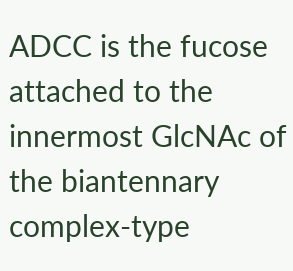ADCC is the fucose attached to the innermost GlcNAc of the biantennary complex-type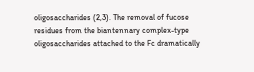oligosaccharides (2,3). The removal of fucose residues from the biantennary complex-type oligosaccharides attached to the Fc dramatically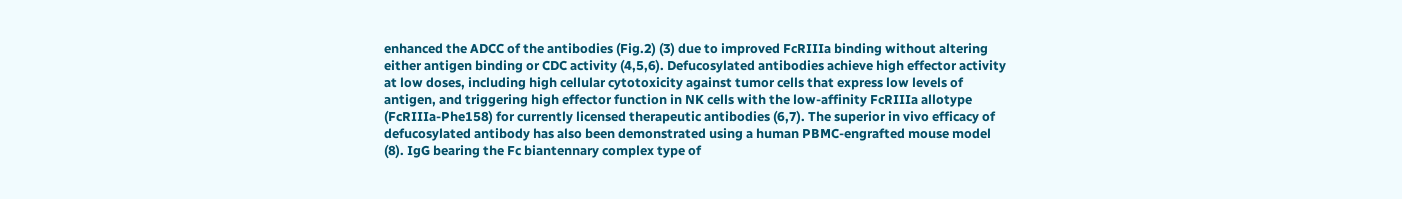enhanced the ADCC of the antibodies (Fig.2) (3) due to improved FcRIIIa binding without altering either antigen binding or CDC activity (4,5,6). Defucosylated antibodies achieve high effector activity at low doses, including high cellular cytotoxicity against tumor cells that express low levels of antigen, and triggering high effector function in NK cells with the low-affinity FcRIIIa allotype (FcRIIIa-Phe158) for currently licensed therapeutic antibodies (6,7). The superior in vivo efficacy of defucosylated antibody has also been demonstrated using a human PBMC-engrafted mouse model (8). IgG bearing the Fc biantennary complex type of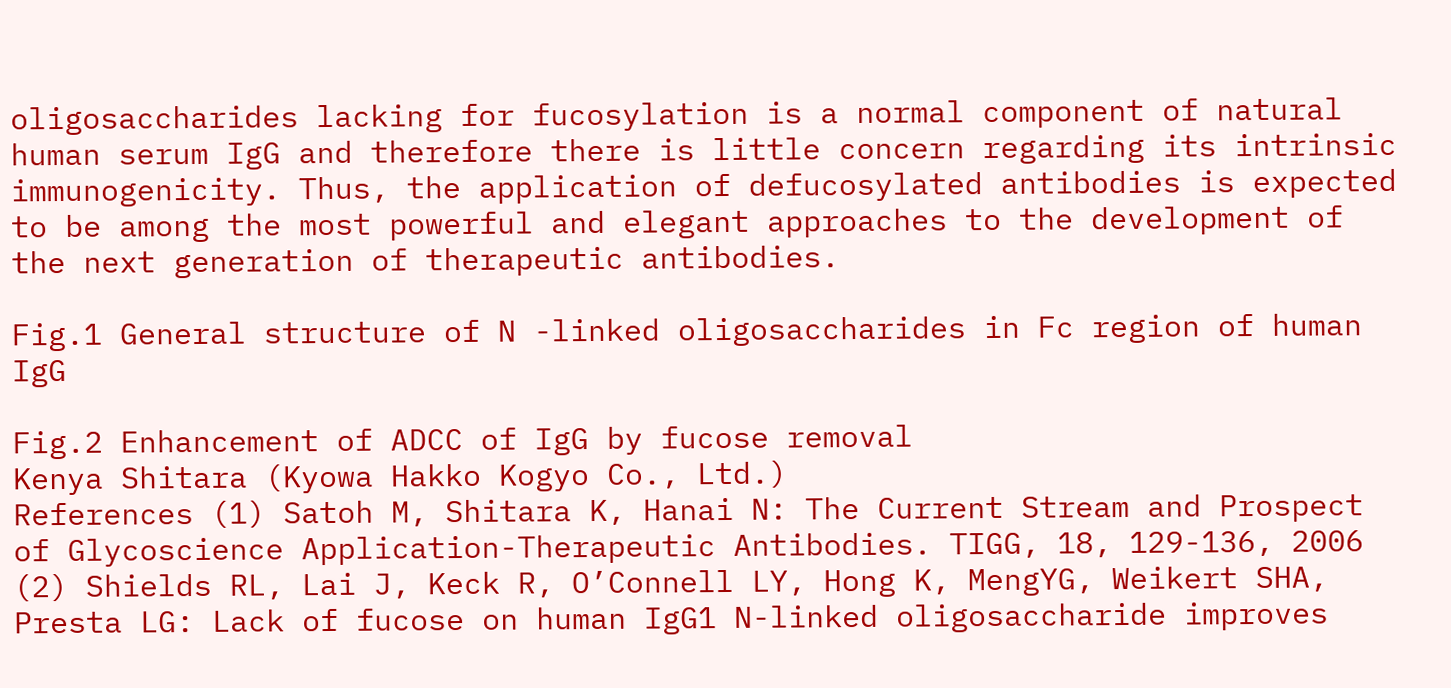oligosaccharides lacking for fucosylation is a normal component of natural human serum IgG and therefore there is little concern regarding its intrinsic immunogenicity. Thus, the application of defucosylated antibodies is expected to be among the most powerful and elegant approaches to the development of the next generation of therapeutic antibodies.

Fig.1 General structure of N -linked oligosaccharides in Fc region of human IgG

Fig.2 Enhancement of ADCC of IgG by fucose removal
Kenya Shitara (Kyowa Hakko Kogyo Co., Ltd.)
References (1) Satoh M, Shitara K, Hanai N: The Current Stream and Prospect of Glycoscience Application-Therapeutic Antibodies. TIGG, 18, 129-136, 2006
(2) Shields RL, Lai J, Keck R, O’Connell LY, Hong K, MengYG, Weikert SHA, Presta LG: Lack of fucose on human IgG1 N-linked oligosaccharide improves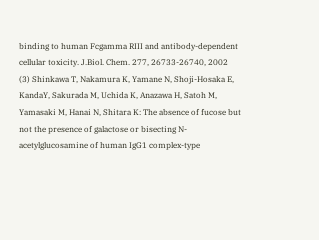binding to human Fcgamma RIII and antibody-dependent cellular toxicity. J.Biol. Chem. 277, 26733-26740, 2002
(3) Shinkawa T, Nakamura K, Yamane N, Shoji-Hosaka E, KandaY, Sakurada M, Uchida K, Anazawa H, Satoh M, Yamasaki M, Hanai N, Shitara K: The absence of fucose but not the presence of galactose or bisecting N-acetylglucosamine of human IgG1 complex-type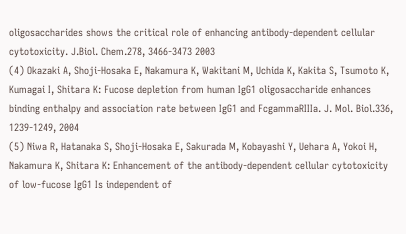oligosaccharides shows the critical role of enhancing antibody-dependent cellular cytotoxicity. J.Biol. Chem.278, 3466-3473 2003
(4) Okazaki A, Shoji-Hosaka E, Nakamura K, Wakitani M, Uchida K, Kakita S, Tsumoto K, Kumagai I, Shitara K: Fucose depletion from human IgG1 oligosaccharide enhances binding enthalpy and association rate between IgG1 and FcgammaRIIIa. J. Mol. Biol.336, 1239-1249, 2004
(5) Niwa R, Hatanaka S, Shoji-Hosaka E, Sakurada M, Kobayashi Y, Uehara A, Yokoi H, Nakamura K, Shitara K: Enhancement of the antibody-dependent cellular cytotoxicity of low-fucose IgG1 Is independent of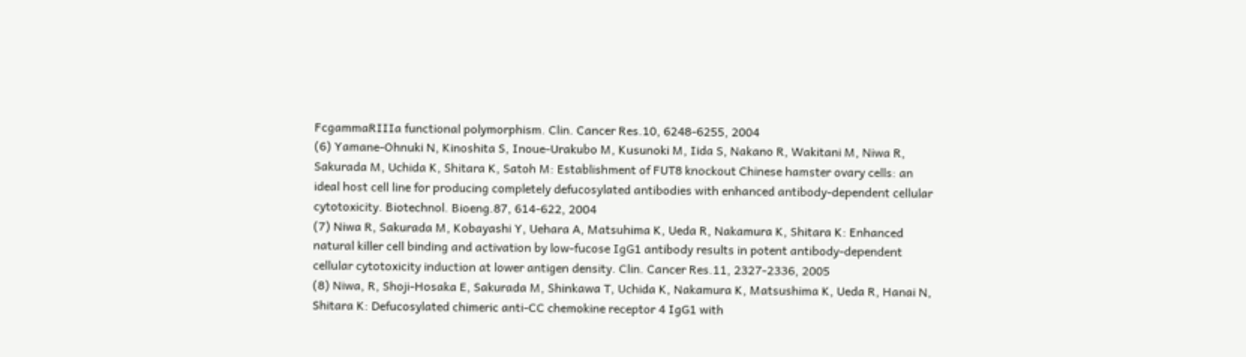FcgammaRIIIa functional polymorphism. Clin. Cancer Res.10, 6248-6255, 2004
(6) Yamane-Ohnuki N, Kinoshita S, Inoue-Urakubo M, Kusunoki M, Iida S, Nakano R, Wakitani M, Niwa R, Sakurada M, Uchida K, Shitara K, Satoh M: Establishment of FUT8 knockout Chinese hamster ovary cells: an ideal host cell line for producing completely defucosylated antibodies with enhanced antibody-dependent cellular cytotoxicity. Biotechnol. Bioeng.87, 614-622, 2004
(7) Niwa R, Sakurada M, Kobayashi Y, Uehara A, Matsuhima K, Ueda R, Nakamura K, Shitara K: Enhanced natural killer cell binding and activation by low-fucose IgG1 antibody results in potent antibody-dependent cellular cytotoxicity induction at lower antigen density. Clin. Cancer Res.11, 2327-2336, 2005
(8) Niwa, R, Shoji-Hosaka E, Sakurada M, Shinkawa T, Uchida K, Nakamura K, Matsushima K, Ueda R, Hanai N, Shitara K: Defucosylated chimeric anti-CC chemokine receptor 4 IgG1 with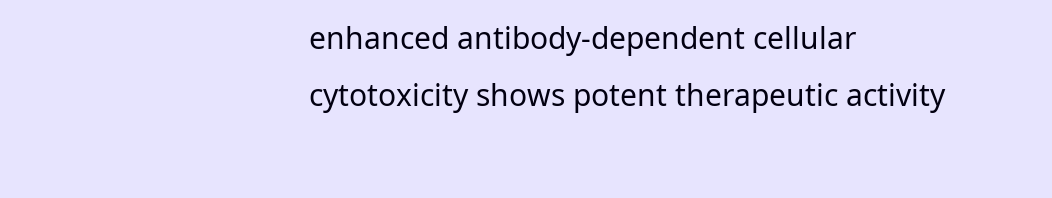enhanced antibody-dependent cellular cytotoxicity shows potent therapeutic activity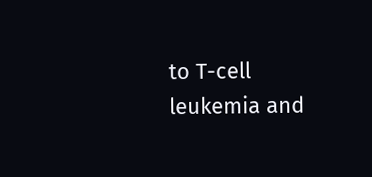to T-cell leukemia and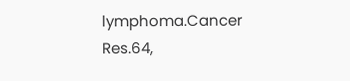lymphoma.Cancer Res.64,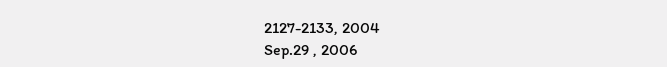2127-2133, 2004
Sep.29 , 2006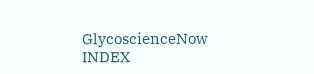GlycoscienceNow INDEX